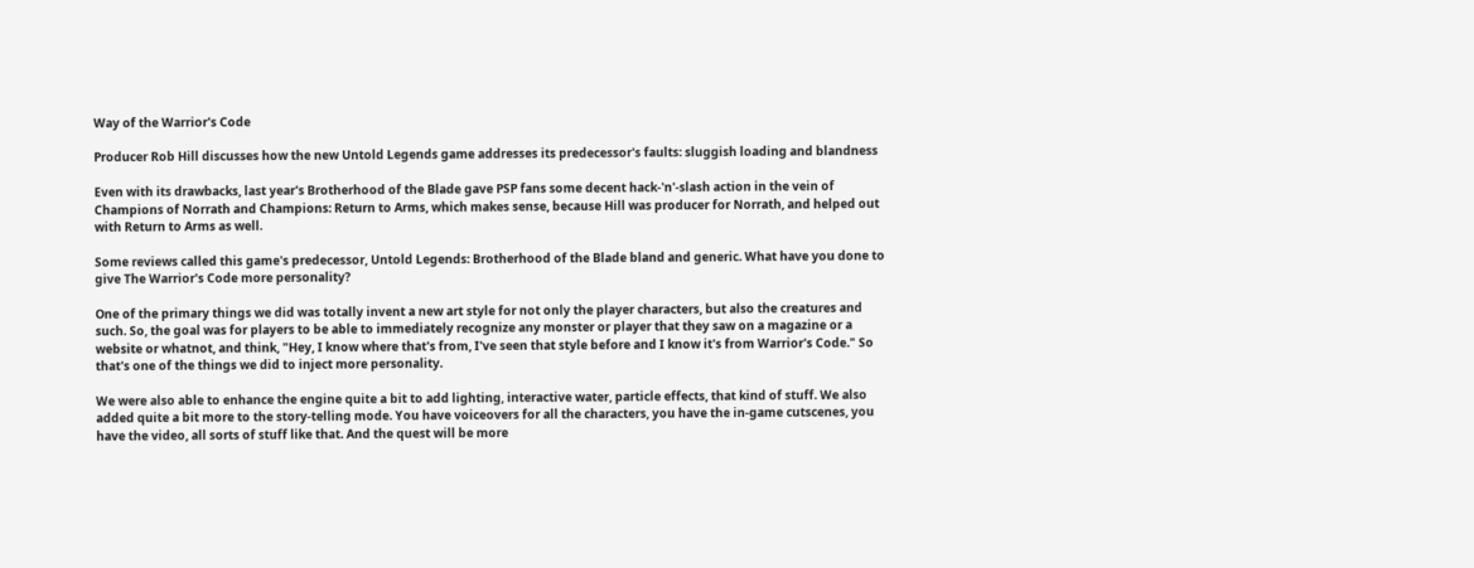Way of the Warrior's Code

Producer Rob Hill discusses how the new Untold Legends game addresses its predecessor's faults: sluggish loading and blandness

Even with its drawbacks, last year's Brotherhood of the Blade gave PSP fans some decent hack-'n'-slash action in the vein of Champions of Norrath and Champions: Return to Arms, which makes sense, because Hill was producer for Norrath, and helped out with Return to Arms as well.

Some reviews called this game's predecessor, Untold Legends: Brotherhood of the Blade bland and generic. What have you done to give The Warrior's Code more personality?

One of the primary things we did was totally invent a new art style for not only the player characters, but also the creatures and such. So, the goal was for players to be able to immediately recognize any monster or player that they saw on a magazine or a website or whatnot, and think, "Hey, I know where that's from, I've seen that style before and I know it's from Warrior's Code." So that's one of the things we did to inject more personality.

We were also able to enhance the engine quite a bit to add lighting, interactive water, particle effects, that kind of stuff. We also added quite a bit more to the story-telling mode. You have voiceovers for all the characters, you have the in-game cutscenes, you have the video, all sorts of stuff like that. And the quest will be more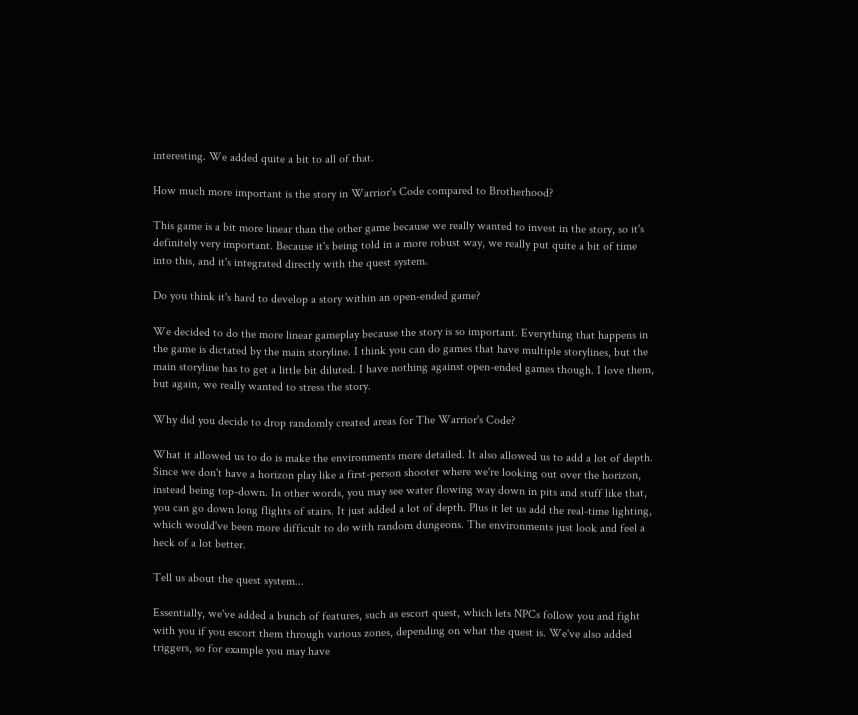interesting. We added quite a bit to all of that.

How much more important is the story in Warrior's Code compared to Brotherhood?

This game is a bit more linear than the other game because we really wanted to invest in the story, so it's definitely very important. Because it's being told in a more robust way, we really put quite a bit of time into this, and it's integrated directly with the quest system.

Do you think it's hard to develop a story within an open-ended game?

We decided to do the more linear gameplay because the story is so important. Everything that happens in the game is dictated by the main storyline. I think you can do games that have multiple storylines, but the main storyline has to get a little bit diluted. I have nothing against open-ended games though. I love them, but again, we really wanted to stress the story.

Why did you decide to drop randomly created areas for The Warrior's Code?

What it allowed us to do is make the environments more detailed. It also allowed us to add a lot of depth. Since we don't have a horizon play like a first-person shooter where we're looking out over the horizon, instead being top-down. In other words, you may see water flowing way down in pits and stuff like that, you can go down long flights of stairs. It just added a lot of depth. Plus it let us add the real-time lighting, which would've been more difficult to do with random dungeons. The environments just look and feel a heck of a lot better.

Tell us about the quest system...

Essentially, we've added a bunch of features, such as escort quest, which lets NPCs follow you and fight with you if you escort them through various zones, depending on what the quest is. We've also added triggers, so for example you may have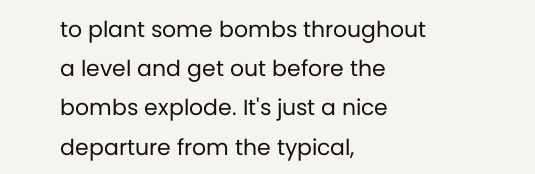to plant some bombs throughout a level and get out before the bombs explode. It's just a nice departure from the typical,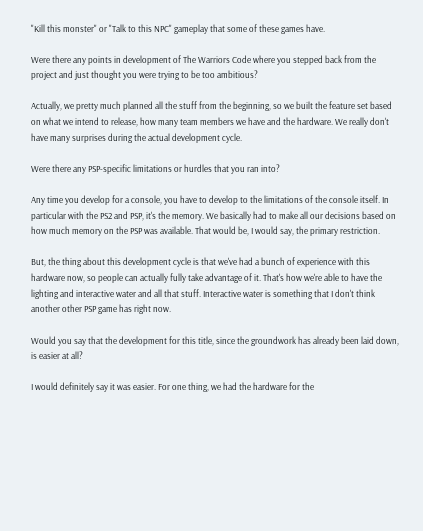"Kill this monster" or "Talk to this NPC" gameplay that some of these games have.

Were there any points in development of The Warriors Code where you stepped back from the project and just thought you were trying to be too ambitious?

Actually, we pretty much planned all the stuff from the beginning, so we built the feature set based on what we intend to release, how many team members we have and the hardware. We really don't have many surprises during the actual development cycle.

Were there any PSP-specific limitations or hurdles that you ran into?

Any time you develop for a console, you have to develop to the limitations of the console itself. In particular with the PS2 and PSP, it's the memory. We basically had to make all our decisions based on how much memory on the PSP was available. That would be, I would say, the primary restriction.

But, the thing about this development cycle is that we've had a bunch of experience with this hardware now, so people can actually fully take advantage of it. That's how we're able to have the lighting and interactive water and all that stuff. Interactive water is something that I don't think another other PSP game has right now.

Would you say that the development for this title, since the groundwork has already been laid down, is easier at all?

I would definitely say it was easier. For one thing, we had the hardware for the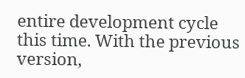entire development cycle this time. With the previous version,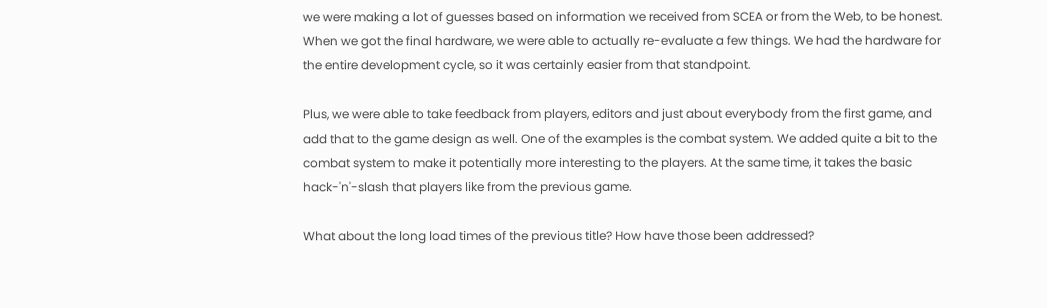we were making a lot of guesses based on information we received from SCEA or from the Web, to be honest. When we got the final hardware, we were able to actually re-evaluate a few things. We had the hardware for the entire development cycle, so it was certainly easier from that standpoint.

Plus, we were able to take feedback from players, editors and just about everybody from the first game, and add that to the game design as well. One of the examples is the combat system. We added quite a bit to the combat system to make it potentially more interesting to the players. At the same time, it takes the basic hack-'n'-slash that players like from the previous game.

What about the long load times of the previous title? How have those been addressed?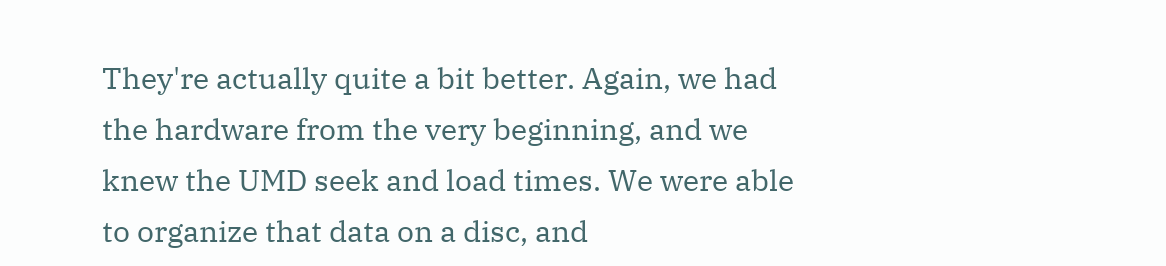They're actually quite a bit better. Again, we had the hardware from the very beginning, and we knew the UMD seek and load times. We were able to organize that data on a disc, and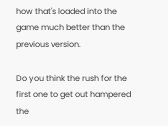how that's loaded into the game much better than the previous version.

Do you think the rush for the first one to get out hampered the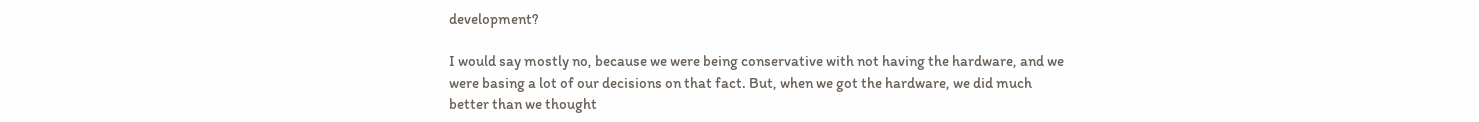development?

I would say mostly no, because we were being conservative with not having the hardware, and we were basing a lot of our decisions on that fact. But, when we got the hardware, we did much better than we thought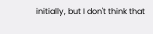initially, but I don't think that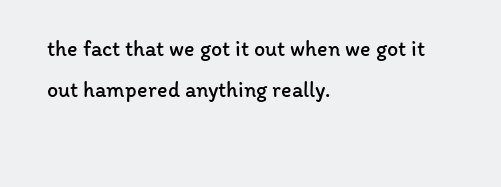the fact that we got it out when we got it out hampered anything really.